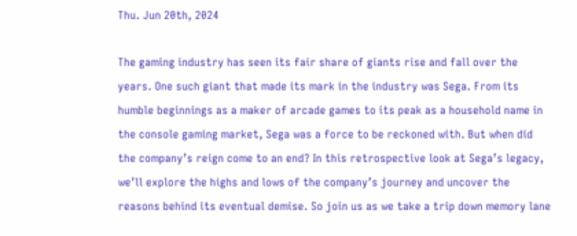Thu. Jun 20th, 2024

The gaming industry has seen its fair share of giants rise and fall over the years. One such giant that made its mark in the industry was Sega. From its humble beginnings as a maker of arcade games to its peak as a household name in the console gaming market, Sega was a force to be reckoned with. But when did the company’s reign come to an end? In this retrospective look at Sega’s legacy, we’ll explore the highs and lows of the company’s journey and uncover the reasons behind its eventual demise. So join us as we take a trip down memory lane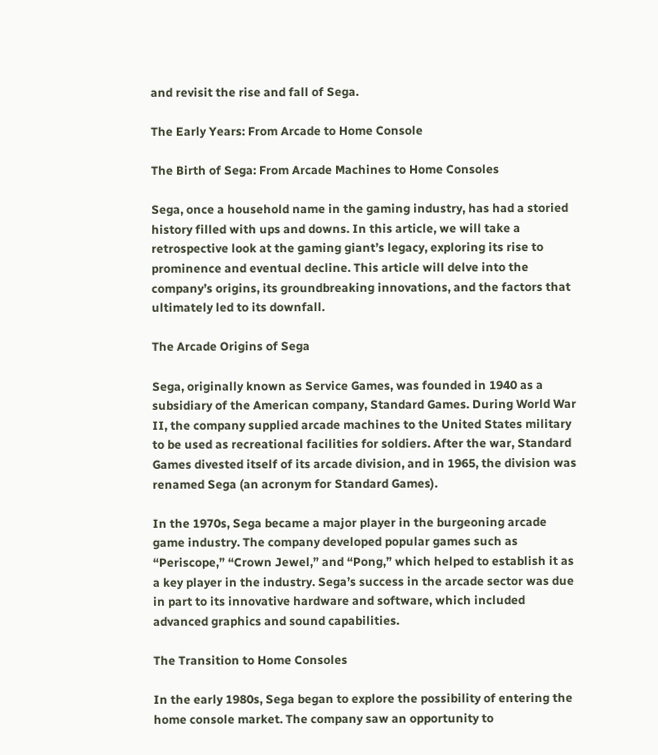and revisit the rise and fall of Sega.

The Early Years: From Arcade to Home Console

The Birth of Sega: From Arcade Machines to Home Consoles

Sega, once a household name in the gaming industry, has had a storied history filled with ups and downs. In this article, we will take a retrospective look at the gaming giant’s legacy, exploring its rise to prominence and eventual decline. This article will delve into the company’s origins, its groundbreaking innovations, and the factors that ultimately led to its downfall.

The Arcade Origins of Sega

Sega, originally known as Service Games, was founded in 1940 as a subsidiary of the American company, Standard Games. During World War II, the company supplied arcade machines to the United States military to be used as recreational facilities for soldiers. After the war, Standard Games divested itself of its arcade division, and in 1965, the division was renamed Sega (an acronym for Standard Games).

In the 1970s, Sega became a major player in the burgeoning arcade game industry. The company developed popular games such as “Periscope,” “Crown Jewel,” and “Pong,” which helped to establish it as a key player in the industry. Sega’s success in the arcade sector was due in part to its innovative hardware and software, which included advanced graphics and sound capabilities.

The Transition to Home Consoles

In the early 1980s, Sega began to explore the possibility of entering the home console market. The company saw an opportunity to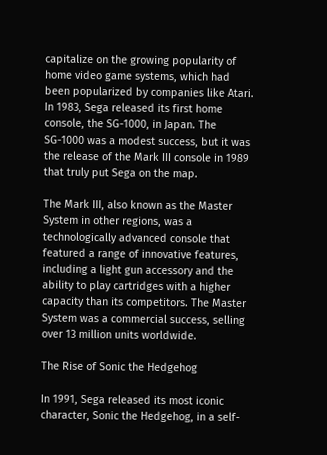capitalize on the growing popularity of home video game systems, which had been popularized by companies like Atari. In 1983, Sega released its first home console, the SG-1000, in Japan. The SG-1000 was a modest success, but it was the release of the Mark III console in 1989 that truly put Sega on the map.

The Mark III, also known as the Master System in other regions, was a technologically advanced console that featured a range of innovative features, including a light gun accessory and the ability to play cartridges with a higher capacity than its competitors. The Master System was a commercial success, selling over 13 million units worldwide.

The Rise of Sonic the Hedgehog

In 1991, Sega released its most iconic character, Sonic the Hedgehog, in a self-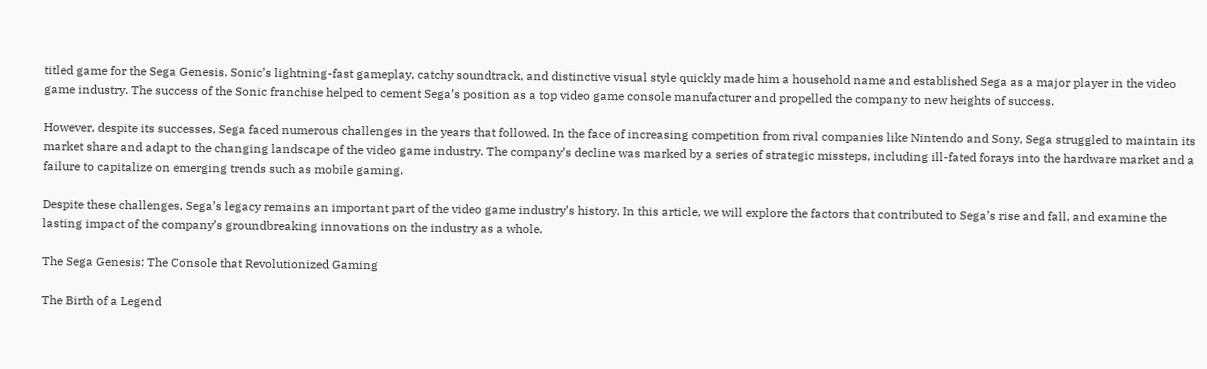titled game for the Sega Genesis. Sonic’s lightning-fast gameplay, catchy soundtrack, and distinctive visual style quickly made him a household name and established Sega as a major player in the video game industry. The success of the Sonic franchise helped to cement Sega’s position as a top video game console manufacturer and propelled the company to new heights of success.

However, despite its successes, Sega faced numerous challenges in the years that followed. In the face of increasing competition from rival companies like Nintendo and Sony, Sega struggled to maintain its market share and adapt to the changing landscape of the video game industry. The company’s decline was marked by a series of strategic missteps, including ill-fated forays into the hardware market and a failure to capitalize on emerging trends such as mobile gaming.

Despite these challenges, Sega’s legacy remains an important part of the video game industry’s history. In this article, we will explore the factors that contributed to Sega’s rise and fall, and examine the lasting impact of the company’s groundbreaking innovations on the industry as a whole.

The Sega Genesis: The Console that Revolutionized Gaming

The Birth of a Legend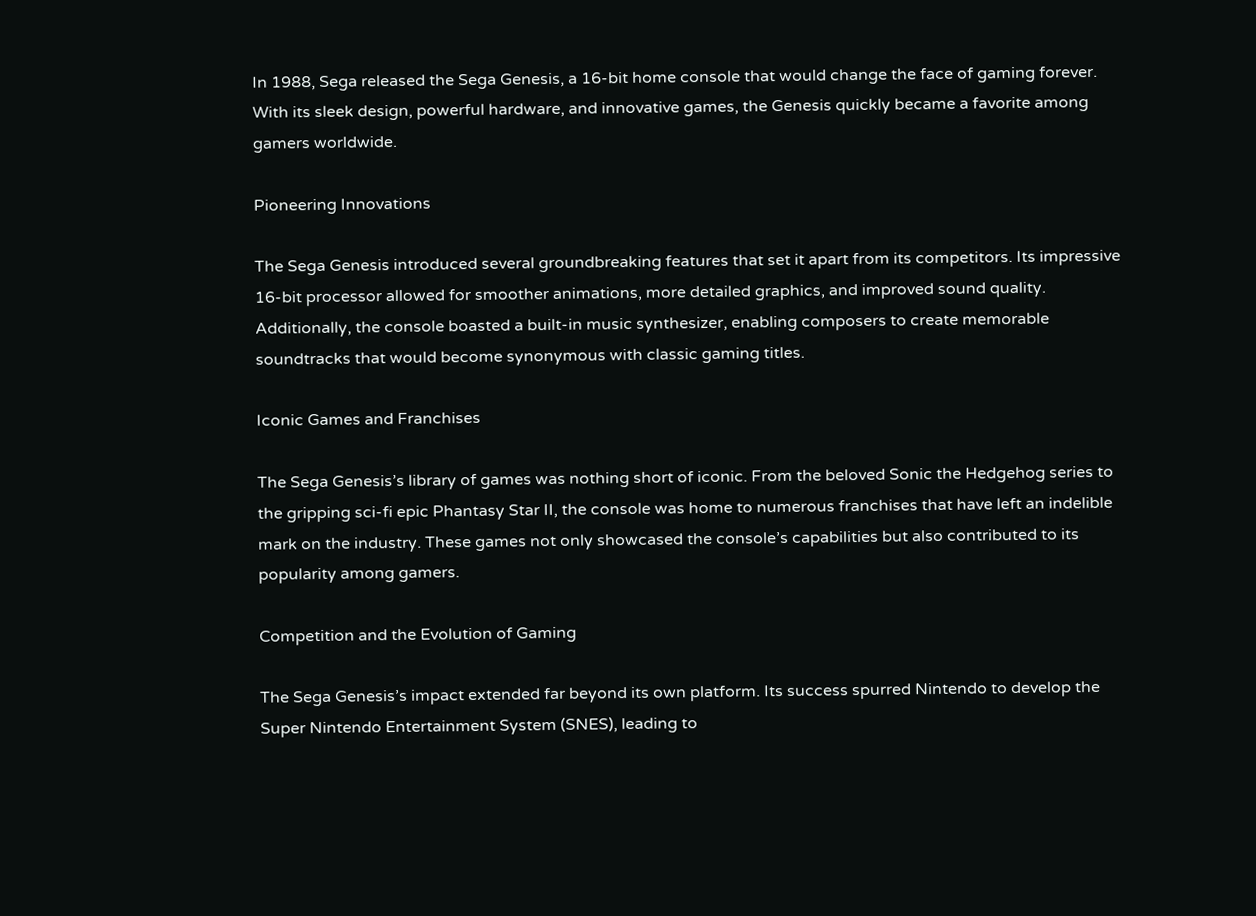In 1988, Sega released the Sega Genesis, a 16-bit home console that would change the face of gaming forever. With its sleek design, powerful hardware, and innovative games, the Genesis quickly became a favorite among gamers worldwide.

Pioneering Innovations

The Sega Genesis introduced several groundbreaking features that set it apart from its competitors. Its impressive 16-bit processor allowed for smoother animations, more detailed graphics, and improved sound quality. Additionally, the console boasted a built-in music synthesizer, enabling composers to create memorable soundtracks that would become synonymous with classic gaming titles.

Iconic Games and Franchises

The Sega Genesis’s library of games was nothing short of iconic. From the beloved Sonic the Hedgehog series to the gripping sci-fi epic Phantasy Star II, the console was home to numerous franchises that have left an indelible mark on the industry. These games not only showcased the console’s capabilities but also contributed to its popularity among gamers.

Competition and the Evolution of Gaming

The Sega Genesis’s impact extended far beyond its own platform. Its success spurred Nintendo to develop the Super Nintendo Entertainment System (SNES), leading to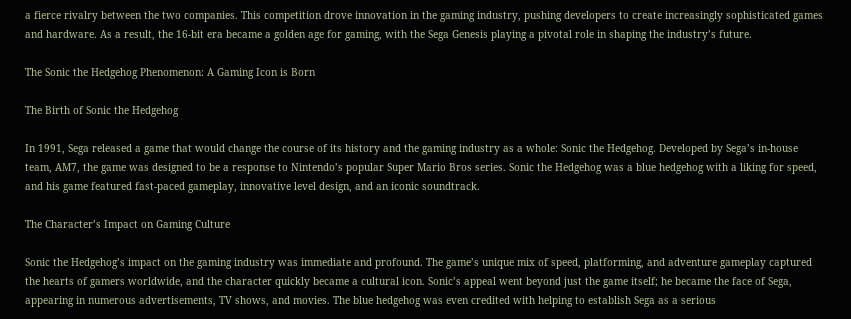a fierce rivalry between the two companies. This competition drove innovation in the gaming industry, pushing developers to create increasingly sophisticated games and hardware. As a result, the 16-bit era became a golden age for gaming, with the Sega Genesis playing a pivotal role in shaping the industry’s future.

The Sonic the Hedgehog Phenomenon: A Gaming Icon is Born

The Birth of Sonic the Hedgehog

In 1991, Sega released a game that would change the course of its history and the gaming industry as a whole: Sonic the Hedgehog. Developed by Sega’s in-house team, AM7, the game was designed to be a response to Nintendo’s popular Super Mario Bros series. Sonic the Hedgehog was a blue hedgehog with a liking for speed, and his game featured fast-paced gameplay, innovative level design, and an iconic soundtrack.

The Character’s Impact on Gaming Culture

Sonic the Hedgehog’s impact on the gaming industry was immediate and profound. The game’s unique mix of speed, platforming, and adventure gameplay captured the hearts of gamers worldwide, and the character quickly became a cultural icon. Sonic’s appeal went beyond just the game itself; he became the face of Sega, appearing in numerous advertisements, TV shows, and movies. The blue hedgehog was even credited with helping to establish Sega as a serious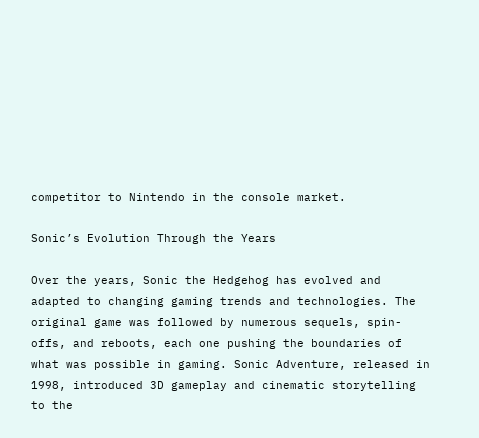competitor to Nintendo in the console market.

Sonic’s Evolution Through the Years

Over the years, Sonic the Hedgehog has evolved and adapted to changing gaming trends and technologies. The original game was followed by numerous sequels, spin-offs, and reboots, each one pushing the boundaries of what was possible in gaming. Sonic Adventure, released in 1998, introduced 3D gameplay and cinematic storytelling to the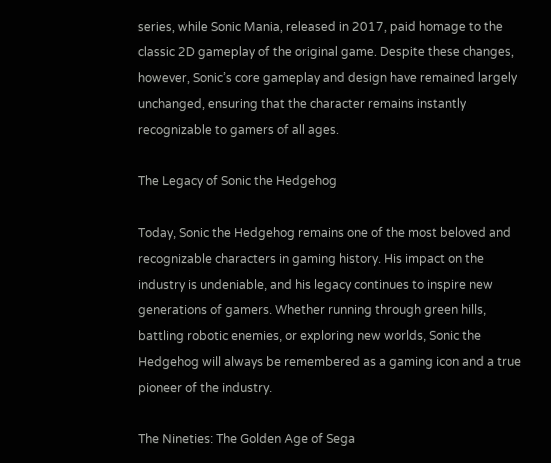series, while Sonic Mania, released in 2017, paid homage to the classic 2D gameplay of the original game. Despite these changes, however, Sonic’s core gameplay and design have remained largely unchanged, ensuring that the character remains instantly recognizable to gamers of all ages.

The Legacy of Sonic the Hedgehog

Today, Sonic the Hedgehog remains one of the most beloved and recognizable characters in gaming history. His impact on the industry is undeniable, and his legacy continues to inspire new generations of gamers. Whether running through green hills, battling robotic enemies, or exploring new worlds, Sonic the Hedgehog will always be remembered as a gaming icon and a true pioneer of the industry.

The Nineties: The Golden Age of Sega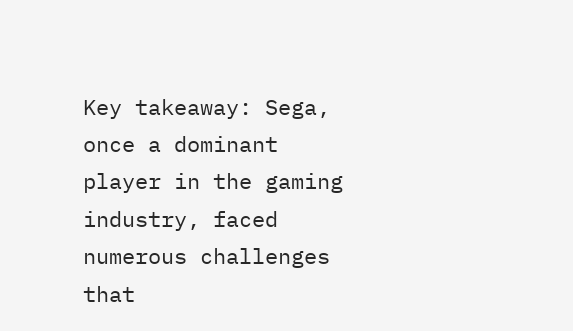Key takeaway: Sega, once a dominant player in the gaming industry, faced numerous challenges that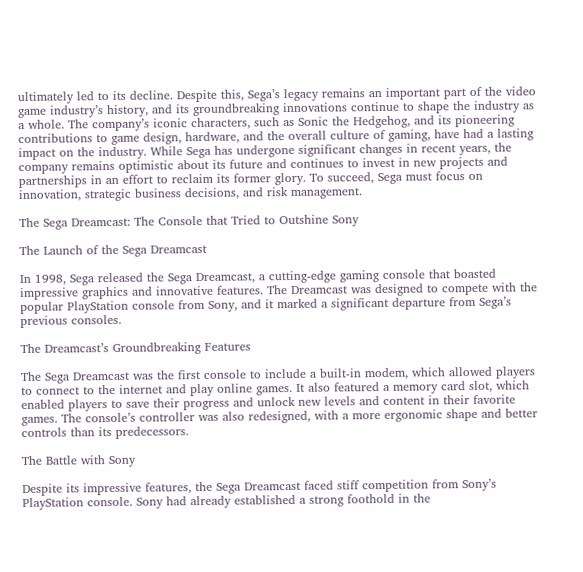ultimately led to its decline. Despite this, Sega’s legacy remains an important part of the video game industry’s history, and its groundbreaking innovations continue to shape the industry as a whole. The company’s iconic characters, such as Sonic the Hedgehog, and its pioneering contributions to game design, hardware, and the overall culture of gaming, have had a lasting impact on the industry. While Sega has undergone significant changes in recent years, the company remains optimistic about its future and continues to invest in new projects and partnerships in an effort to reclaim its former glory. To succeed, Sega must focus on innovation, strategic business decisions, and risk management.

The Sega Dreamcast: The Console that Tried to Outshine Sony

The Launch of the Sega Dreamcast

In 1998, Sega released the Sega Dreamcast, a cutting-edge gaming console that boasted impressive graphics and innovative features. The Dreamcast was designed to compete with the popular PlayStation console from Sony, and it marked a significant departure from Sega’s previous consoles.

The Dreamcast’s Groundbreaking Features

The Sega Dreamcast was the first console to include a built-in modem, which allowed players to connect to the internet and play online games. It also featured a memory card slot, which enabled players to save their progress and unlock new levels and content in their favorite games. The console’s controller was also redesigned, with a more ergonomic shape and better controls than its predecessors.

The Battle with Sony

Despite its impressive features, the Sega Dreamcast faced stiff competition from Sony’s PlayStation console. Sony had already established a strong foothold in the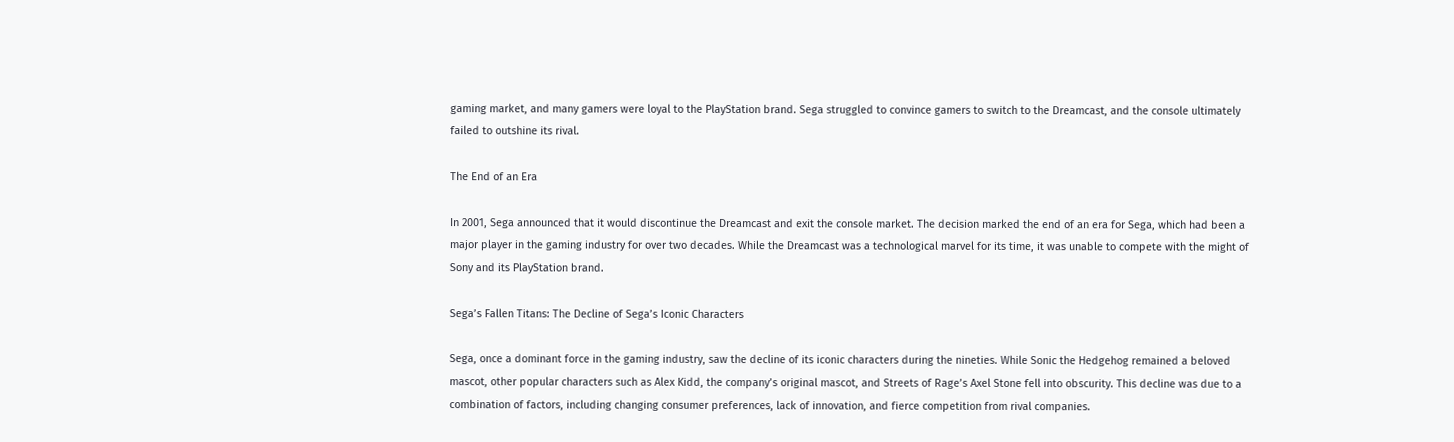gaming market, and many gamers were loyal to the PlayStation brand. Sega struggled to convince gamers to switch to the Dreamcast, and the console ultimately failed to outshine its rival.

The End of an Era

In 2001, Sega announced that it would discontinue the Dreamcast and exit the console market. The decision marked the end of an era for Sega, which had been a major player in the gaming industry for over two decades. While the Dreamcast was a technological marvel for its time, it was unable to compete with the might of Sony and its PlayStation brand.

Sega’s Fallen Titans: The Decline of Sega’s Iconic Characters

Sega, once a dominant force in the gaming industry, saw the decline of its iconic characters during the nineties. While Sonic the Hedgehog remained a beloved mascot, other popular characters such as Alex Kidd, the company’s original mascot, and Streets of Rage’s Axel Stone fell into obscurity. This decline was due to a combination of factors, including changing consumer preferences, lack of innovation, and fierce competition from rival companies.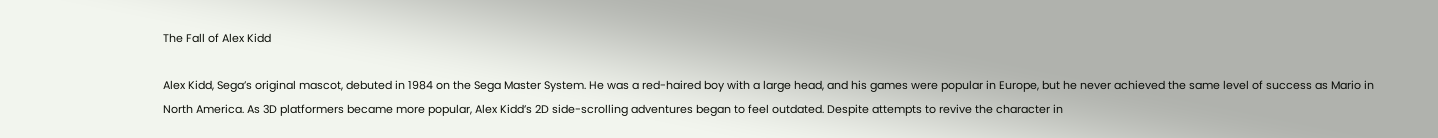The Fall of Alex Kidd

Alex Kidd, Sega’s original mascot, debuted in 1984 on the Sega Master System. He was a red-haired boy with a large head, and his games were popular in Europe, but he never achieved the same level of success as Mario in North America. As 3D platformers became more popular, Alex Kidd’s 2D side-scrolling adventures began to feel outdated. Despite attempts to revive the character in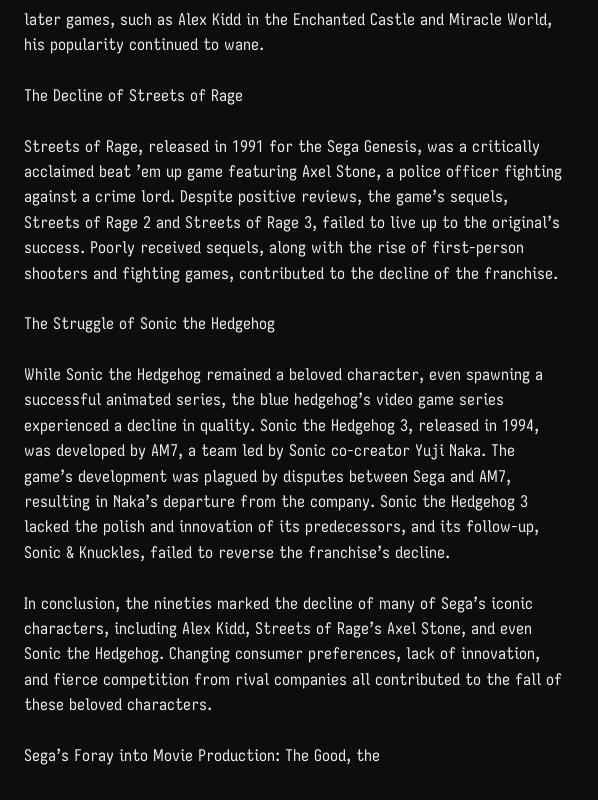later games, such as Alex Kidd in the Enchanted Castle and Miracle World, his popularity continued to wane.

The Decline of Streets of Rage

Streets of Rage, released in 1991 for the Sega Genesis, was a critically acclaimed beat ’em up game featuring Axel Stone, a police officer fighting against a crime lord. Despite positive reviews, the game’s sequels, Streets of Rage 2 and Streets of Rage 3, failed to live up to the original’s success. Poorly received sequels, along with the rise of first-person shooters and fighting games, contributed to the decline of the franchise.

The Struggle of Sonic the Hedgehog

While Sonic the Hedgehog remained a beloved character, even spawning a successful animated series, the blue hedgehog’s video game series experienced a decline in quality. Sonic the Hedgehog 3, released in 1994, was developed by AM7, a team led by Sonic co-creator Yuji Naka. The game’s development was plagued by disputes between Sega and AM7, resulting in Naka’s departure from the company. Sonic the Hedgehog 3 lacked the polish and innovation of its predecessors, and its follow-up, Sonic & Knuckles, failed to reverse the franchise’s decline.

In conclusion, the nineties marked the decline of many of Sega’s iconic characters, including Alex Kidd, Streets of Rage’s Axel Stone, and even Sonic the Hedgehog. Changing consumer preferences, lack of innovation, and fierce competition from rival companies all contributed to the fall of these beloved characters.

Sega’s Foray into Movie Production: The Good, the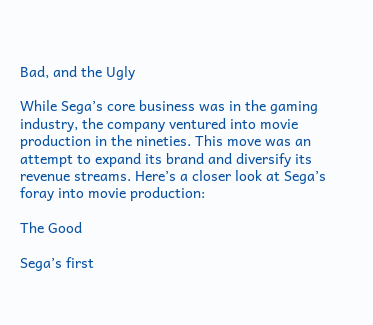Bad, and the Ugly

While Sega’s core business was in the gaming industry, the company ventured into movie production in the nineties. This move was an attempt to expand its brand and diversify its revenue streams. Here’s a closer look at Sega’s foray into movie production:

The Good

Sega’s first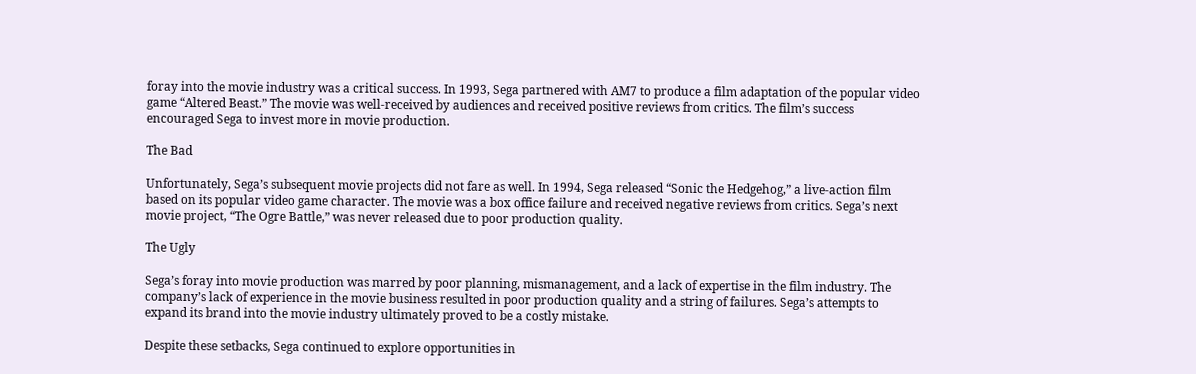foray into the movie industry was a critical success. In 1993, Sega partnered with AM7 to produce a film adaptation of the popular video game “Altered Beast.” The movie was well-received by audiences and received positive reviews from critics. The film’s success encouraged Sega to invest more in movie production.

The Bad

Unfortunately, Sega’s subsequent movie projects did not fare as well. In 1994, Sega released “Sonic the Hedgehog,” a live-action film based on its popular video game character. The movie was a box office failure and received negative reviews from critics. Sega’s next movie project, “The Ogre Battle,” was never released due to poor production quality.

The Ugly

Sega’s foray into movie production was marred by poor planning, mismanagement, and a lack of expertise in the film industry. The company’s lack of experience in the movie business resulted in poor production quality and a string of failures. Sega’s attempts to expand its brand into the movie industry ultimately proved to be a costly mistake.

Despite these setbacks, Sega continued to explore opportunities in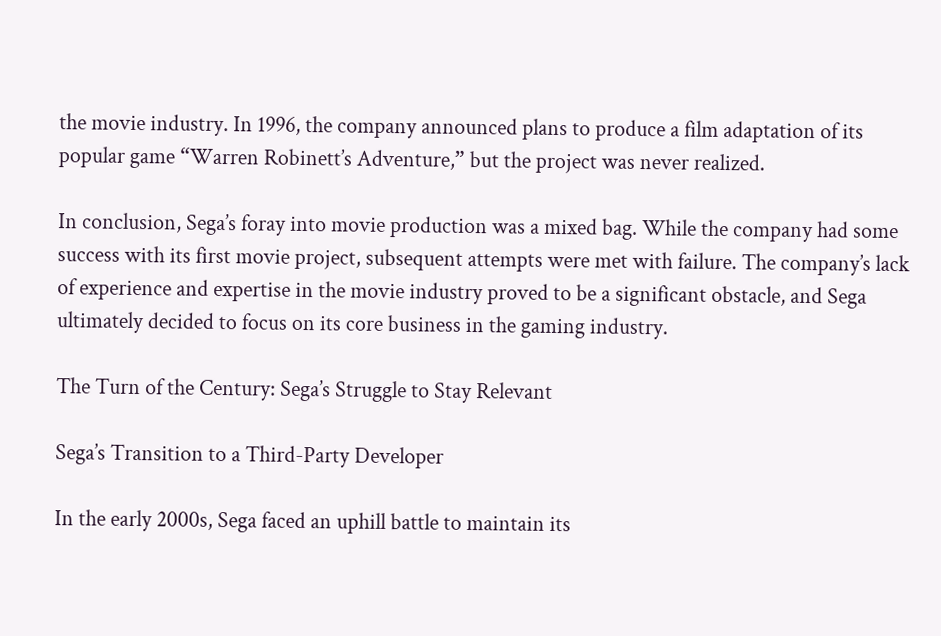the movie industry. In 1996, the company announced plans to produce a film adaptation of its popular game “Warren Robinett’s Adventure,” but the project was never realized.

In conclusion, Sega’s foray into movie production was a mixed bag. While the company had some success with its first movie project, subsequent attempts were met with failure. The company’s lack of experience and expertise in the movie industry proved to be a significant obstacle, and Sega ultimately decided to focus on its core business in the gaming industry.

The Turn of the Century: Sega’s Struggle to Stay Relevant

Sega’s Transition to a Third-Party Developer

In the early 2000s, Sega faced an uphill battle to maintain its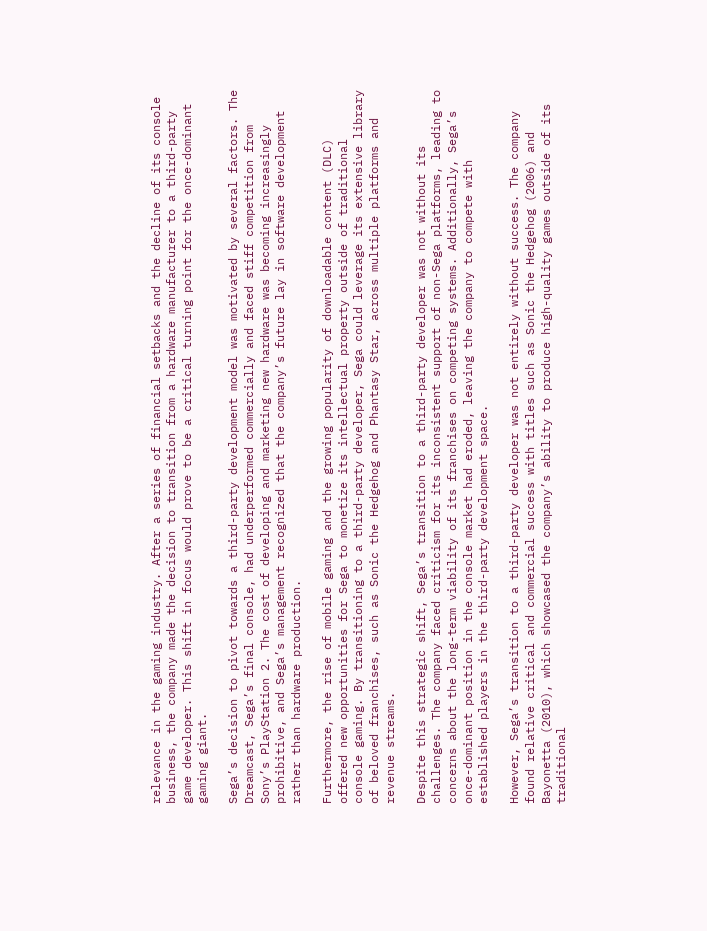relevance in the gaming industry. After a series of financial setbacks and the decline of its console business, the company made the decision to transition from a hardware manufacturer to a third-party game developer. This shift in focus would prove to be a critical turning point for the once-dominant gaming giant.

Sega’s decision to pivot towards a third-party development model was motivated by several factors. The Dreamcast, Sega’s final console, had underperformed commercially and faced stiff competition from Sony’s PlayStation 2. The cost of developing and marketing new hardware was becoming increasingly prohibitive, and Sega’s management recognized that the company’s future lay in software development rather than hardware production.

Furthermore, the rise of mobile gaming and the growing popularity of downloadable content (DLC) offered new opportunities for Sega to monetize its intellectual property outside of traditional console gaming. By transitioning to a third-party developer, Sega could leverage its extensive library of beloved franchises, such as Sonic the Hedgehog and Phantasy Star, across multiple platforms and revenue streams.

Despite this strategic shift, Sega’s transition to a third-party developer was not without its challenges. The company faced criticism for its inconsistent support of non-Sega platforms, leading to concerns about the long-term viability of its franchises on competing systems. Additionally, Sega’s once-dominant position in the console market had eroded, leaving the company to compete with established players in the third-party development space.

However, Sega’s transition to a third-party developer was not entirely without success. The company found relative critical and commercial success with titles such as Sonic the Hedgehog (2006) and Bayonetta (2010), which showcased the company’s ability to produce high-quality games outside of its traditional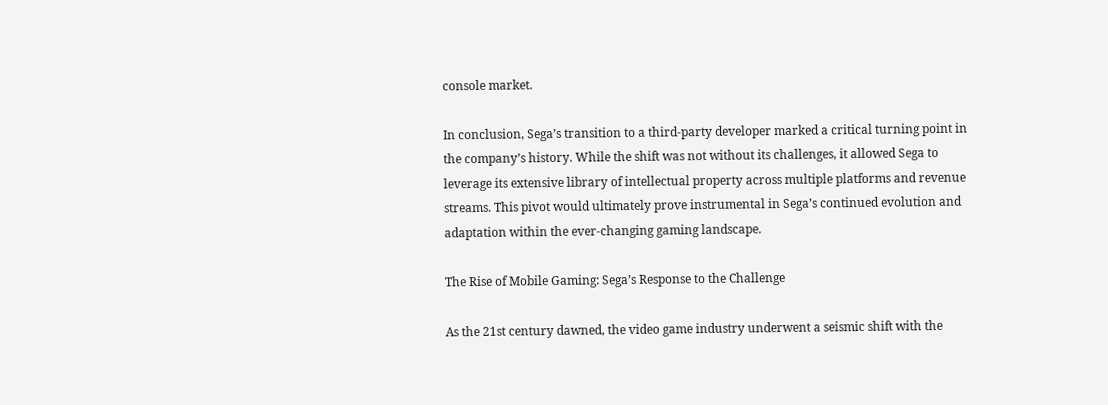console market.

In conclusion, Sega’s transition to a third-party developer marked a critical turning point in the company’s history. While the shift was not without its challenges, it allowed Sega to leverage its extensive library of intellectual property across multiple platforms and revenue streams. This pivot would ultimately prove instrumental in Sega’s continued evolution and adaptation within the ever-changing gaming landscape.

The Rise of Mobile Gaming: Sega’s Response to the Challenge

As the 21st century dawned, the video game industry underwent a seismic shift with the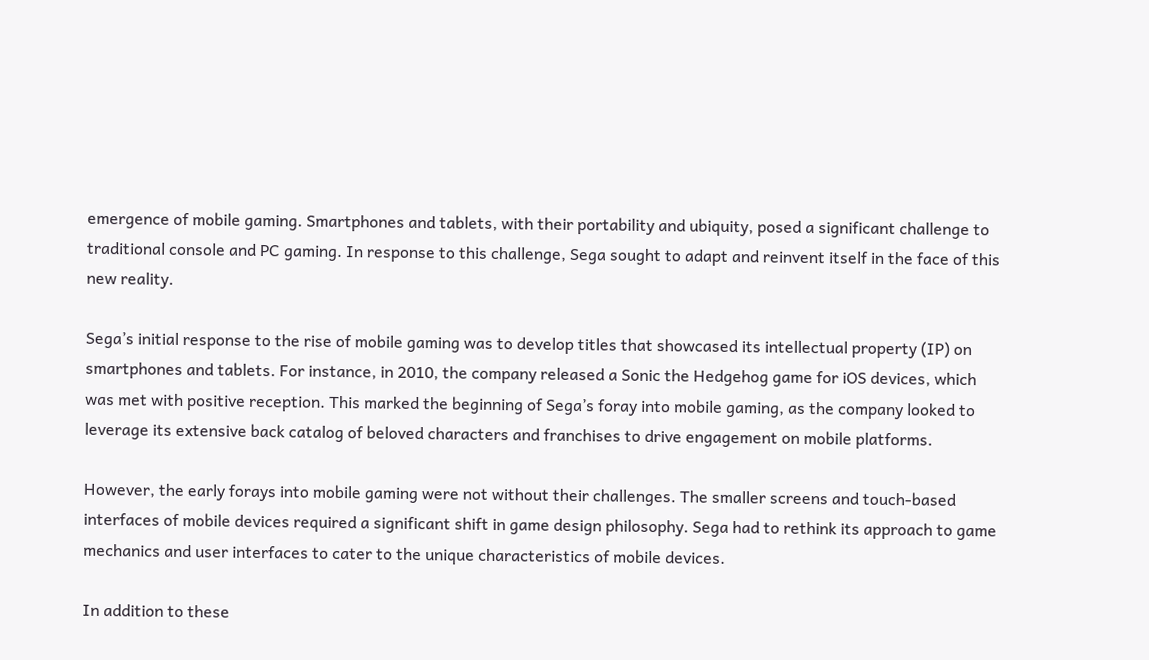emergence of mobile gaming. Smartphones and tablets, with their portability and ubiquity, posed a significant challenge to traditional console and PC gaming. In response to this challenge, Sega sought to adapt and reinvent itself in the face of this new reality.

Sega’s initial response to the rise of mobile gaming was to develop titles that showcased its intellectual property (IP) on smartphones and tablets. For instance, in 2010, the company released a Sonic the Hedgehog game for iOS devices, which was met with positive reception. This marked the beginning of Sega’s foray into mobile gaming, as the company looked to leverage its extensive back catalog of beloved characters and franchises to drive engagement on mobile platforms.

However, the early forays into mobile gaming were not without their challenges. The smaller screens and touch-based interfaces of mobile devices required a significant shift in game design philosophy. Sega had to rethink its approach to game mechanics and user interfaces to cater to the unique characteristics of mobile devices.

In addition to these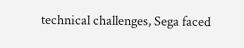technical challenges, Sega faced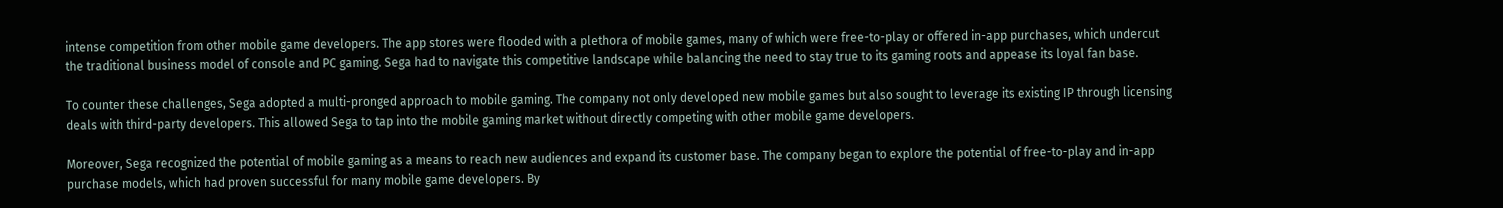intense competition from other mobile game developers. The app stores were flooded with a plethora of mobile games, many of which were free-to-play or offered in-app purchases, which undercut the traditional business model of console and PC gaming. Sega had to navigate this competitive landscape while balancing the need to stay true to its gaming roots and appease its loyal fan base.

To counter these challenges, Sega adopted a multi-pronged approach to mobile gaming. The company not only developed new mobile games but also sought to leverage its existing IP through licensing deals with third-party developers. This allowed Sega to tap into the mobile gaming market without directly competing with other mobile game developers.

Moreover, Sega recognized the potential of mobile gaming as a means to reach new audiences and expand its customer base. The company began to explore the potential of free-to-play and in-app purchase models, which had proven successful for many mobile game developers. By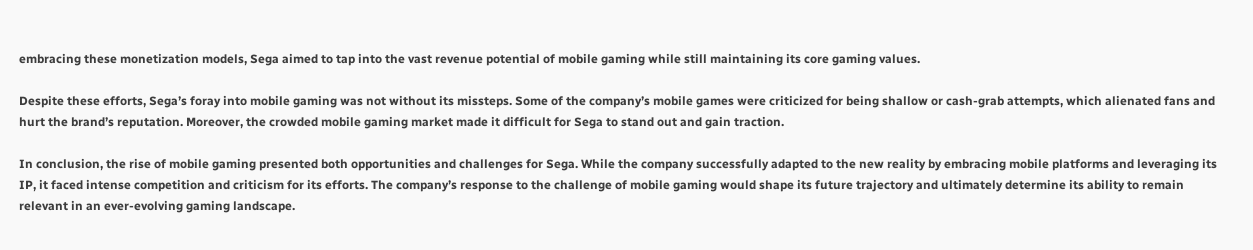embracing these monetization models, Sega aimed to tap into the vast revenue potential of mobile gaming while still maintaining its core gaming values.

Despite these efforts, Sega’s foray into mobile gaming was not without its missteps. Some of the company’s mobile games were criticized for being shallow or cash-grab attempts, which alienated fans and hurt the brand’s reputation. Moreover, the crowded mobile gaming market made it difficult for Sega to stand out and gain traction.

In conclusion, the rise of mobile gaming presented both opportunities and challenges for Sega. While the company successfully adapted to the new reality by embracing mobile platforms and leveraging its IP, it faced intense competition and criticism for its efforts. The company’s response to the challenge of mobile gaming would shape its future trajectory and ultimately determine its ability to remain relevant in an ever-evolving gaming landscape.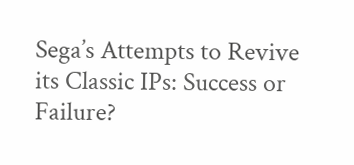Sega’s Attempts to Revive its Classic IPs: Success or Failure?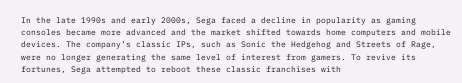In the late 1990s and early 2000s, Sega faced a decline in popularity as gaming consoles became more advanced and the market shifted towards home computers and mobile devices. The company’s classic IPs, such as Sonic the Hedgehog and Streets of Rage, were no longer generating the same level of interest from gamers. To revive its fortunes, Sega attempted to reboot these classic franchises with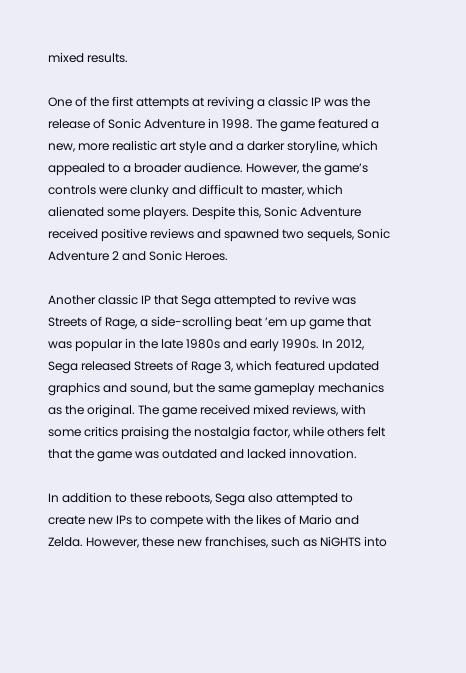mixed results.

One of the first attempts at reviving a classic IP was the release of Sonic Adventure in 1998. The game featured a new, more realistic art style and a darker storyline, which appealed to a broader audience. However, the game’s controls were clunky and difficult to master, which alienated some players. Despite this, Sonic Adventure received positive reviews and spawned two sequels, Sonic Adventure 2 and Sonic Heroes.

Another classic IP that Sega attempted to revive was Streets of Rage, a side-scrolling beat ’em up game that was popular in the late 1980s and early 1990s. In 2012, Sega released Streets of Rage 3, which featured updated graphics and sound, but the same gameplay mechanics as the original. The game received mixed reviews, with some critics praising the nostalgia factor, while others felt that the game was outdated and lacked innovation.

In addition to these reboots, Sega also attempted to create new IPs to compete with the likes of Mario and Zelda. However, these new franchises, such as NiGHTS into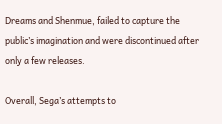Dreams and Shenmue, failed to capture the public’s imagination and were discontinued after only a few releases.

Overall, Sega’s attempts to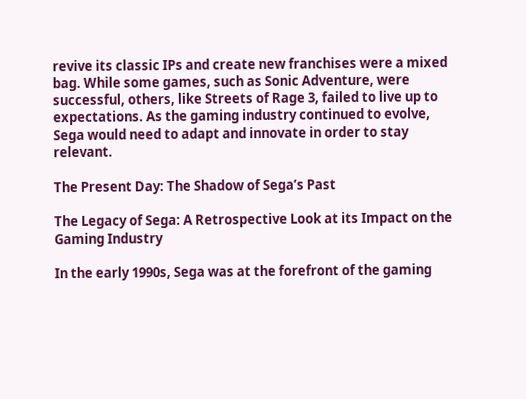revive its classic IPs and create new franchises were a mixed bag. While some games, such as Sonic Adventure, were successful, others, like Streets of Rage 3, failed to live up to expectations. As the gaming industry continued to evolve, Sega would need to adapt and innovate in order to stay relevant.

The Present Day: The Shadow of Sega’s Past

The Legacy of Sega: A Retrospective Look at its Impact on the Gaming Industry

In the early 1990s, Sega was at the forefront of the gaming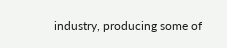industry, producing some of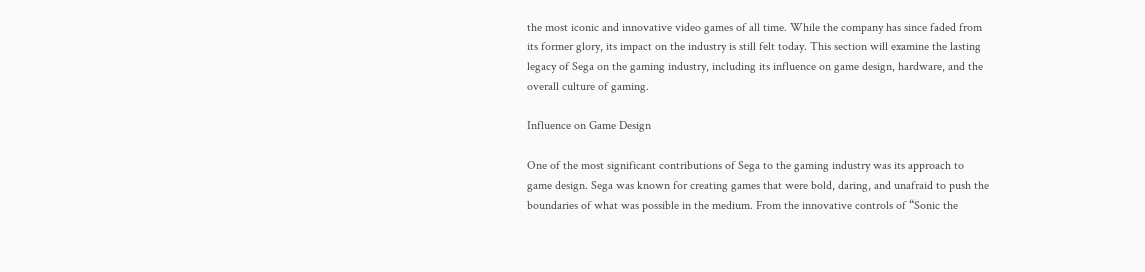the most iconic and innovative video games of all time. While the company has since faded from its former glory, its impact on the industry is still felt today. This section will examine the lasting legacy of Sega on the gaming industry, including its influence on game design, hardware, and the overall culture of gaming.

Influence on Game Design

One of the most significant contributions of Sega to the gaming industry was its approach to game design. Sega was known for creating games that were bold, daring, and unafraid to push the boundaries of what was possible in the medium. From the innovative controls of “Sonic the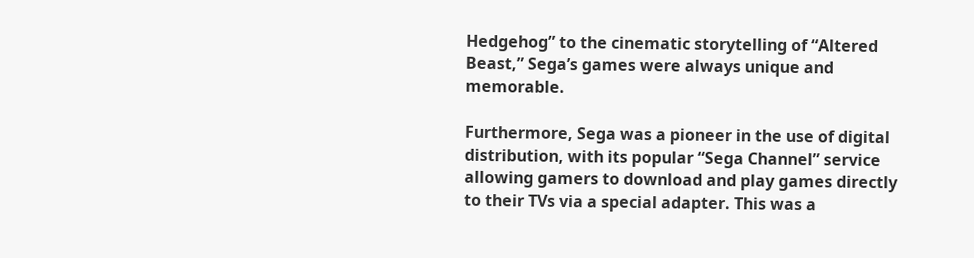Hedgehog” to the cinematic storytelling of “Altered Beast,” Sega’s games were always unique and memorable.

Furthermore, Sega was a pioneer in the use of digital distribution, with its popular “Sega Channel” service allowing gamers to download and play games directly to their TVs via a special adapter. This was a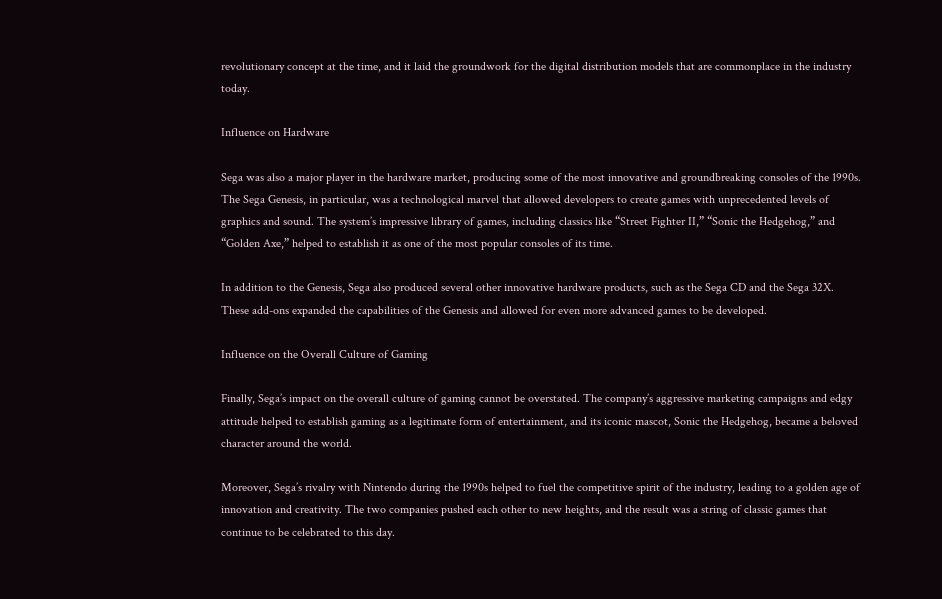revolutionary concept at the time, and it laid the groundwork for the digital distribution models that are commonplace in the industry today.

Influence on Hardware

Sega was also a major player in the hardware market, producing some of the most innovative and groundbreaking consoles of the 1990s. The Sega Genesis, in particular, was a technological marvel that allowed developers to create games with unprecedented levels of graphics and sound. The system’s impressive library of games, including classics like “Street Fighter II,” “Sonic the Hedgehog,” and “Golden Axe,” helped to establish it as one of the most popular consoles of its time.

In addition to the Genesis, Sega also produced several other innovative hardware products, such as the Sega CD and the Sega 32X. These add-ons expanded the capabilities of the Genesis and allowed for even more advanced games to be developed.

Influence on the Overall Culture of Gaming

Finally, Sega’s impact on the overall culture of gaming cannot be overstated. The company’s aggressive marketing campaigns and edgy attitude helped to establish gaming as a legitimate form of entertainment, and its iconic mascot, Sonic the Hedgehog, became a beloved character around the world.

Moreover, Sega’s rivalry with Nintendo during the 1990s helped to fuel the competitive spirit of the industry, leading to a golden age of innovation and creativity. The two companies pushed each other to new heights, and the result was a string of classic games that continue to be celebrated to this day.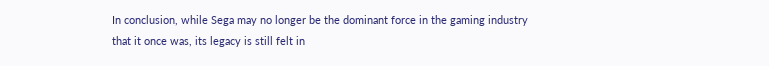In conclusion, while Sega may no longer be the dominant force in the gaming industry that it once was, its legacy is still felt in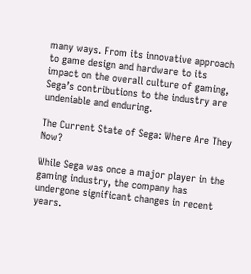many ways. From its innovative approach to game design and hardware to its impact on the overall culture of gaming, Sega’s contributions to the industry are undeniable and enduring.

The Current State of Sega: Where Are They Now?

While Sega was once a major player in the gaming industry, the company has undergone significant changes in recent years.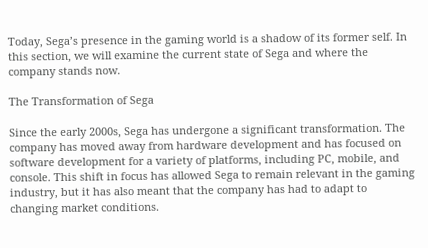Today, Sega’s presence in the gaming world is a shadow of its former self. In this section, we will examine the current state of Sega and where the company stands now.

The Transformation of Sega

Since the early 2000s, Sega has undergone a significant transformation. The company has moved away from hardware development and has focused on software development for a variety of platforms, including PC, mobile, and console. This shift in focus has allowed Sega to remain relevant in the gaming industry, but it has also meant that the company has had to adapt to changing market conditions.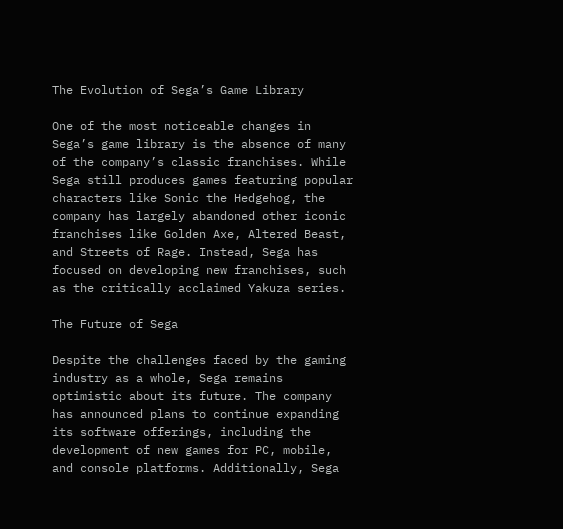The Evolution of Sega’s Game Library

One of the most noticeable changes in Sega’s game library is the absence of many of the company’s classic franchises. While Sega still produces games featuring popular characters like Sonic the Hedgehog, the company has largely abandoned other iconic franchises like Golden Axe, Altered Beast, and Streets of Rage. Instead, Sega has focused on developing new franchises, such as the critically acclaimed Yakuza series.

The Future of Sega

Despite the challenges faced by the gaming industry as a whole, Sega remains optimistic about its future. The company has announced plans to continue expanding its software offerings, including the development of new games for PC, mobile, and console platforms. Additionally, Sega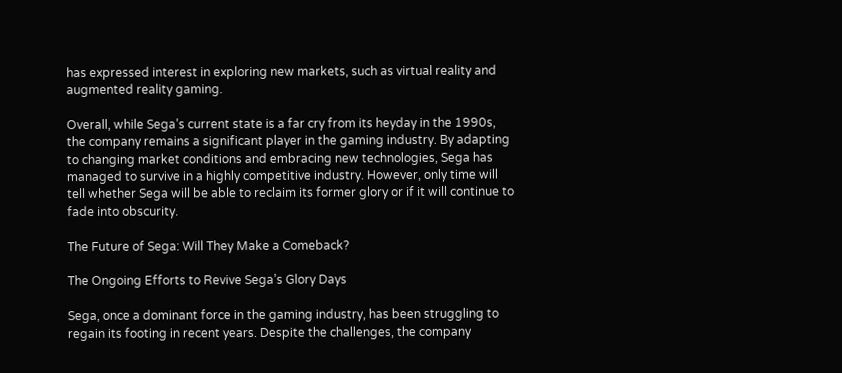has expressed interest in exploring new markets, such as virtual reality and augmented reality gaming.

Overall, while Sega’s current state is a far cry from its heyday in the 1990s, the company remains a significant player in the gaming industry. By adapting to changing market conditions and embracing new technologies, Sega has managed to survive in a highly competitive industry. However, only time will tell whether Sega will be able to reclaim its former glory or if it will continue to fade into obscurity.

The Future of Sega: Will They Make a Comeback?

The Ongoing Efforts to Revive Sega’s Glory Days

Sega, once a dominant force in the gaming industry, has been struggling to regain its footing in recent years. Despite the challenges, the company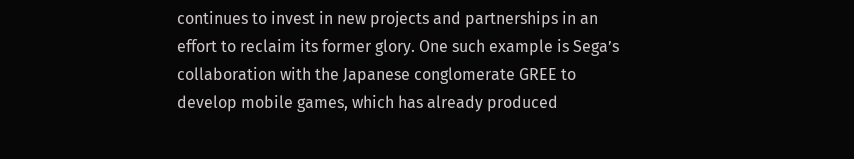continues to invest in new projects and partnerships in an effort to reclaim its former glory. One such example is Sega’s collaboration with the Japanese conglomerate GREE to develop mobile games, which has already produced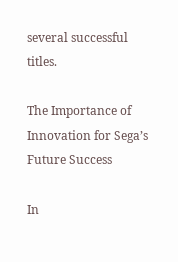several successful titles.

The Importance of Innovation for Sega’s Future Success

In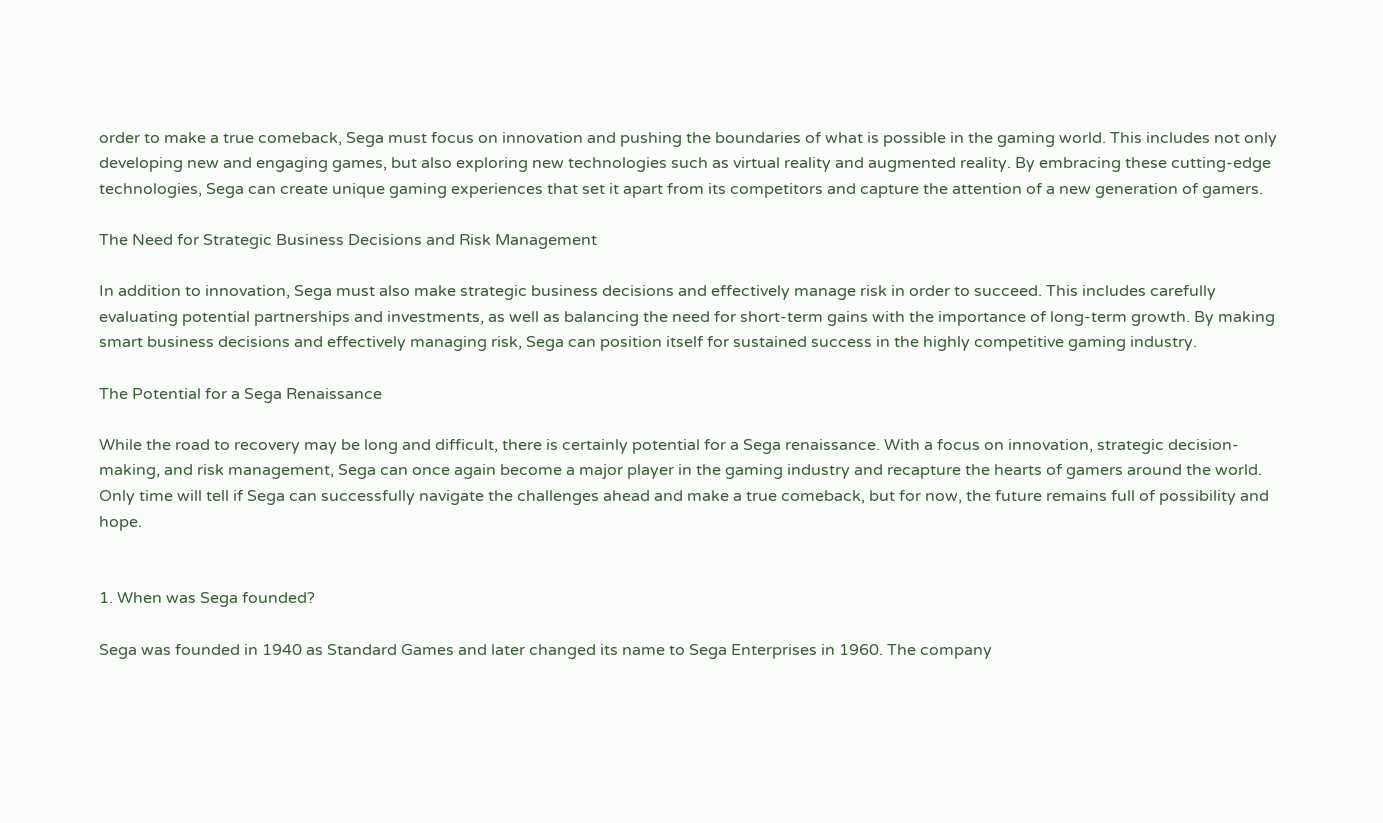order to make a true comeback, Sega must focus on innovation and pushing the boundaries of what is possible in the gaming world. This includes not only developing new and engaging games, but also exploring new technologies such as virtual reality and augmented reality. By embracing these cutting-edge technologies, Sega can create unique gaming experiences that set it apart from its competitors and capture the attention of a new generation of gamers.

The Need for Strategic Business Decisions and Risk Management

In addition to innovation, Sega must also make strategic business decisions and effectively manage risk in order to succeed. This includes carefully evaluating potential partnerships and investments, as well as balancing the need for short-term gains with the importance of long-term growth. By making smart business decisions and effectively managing risk, Sega can position itself for sustained success in the highly competitive gaming industry.

The Potential for a Sega Renaissance

While the road to recovery may be long and difficult, there is certainly potential for a Sega renaissance. With a focus on innovation, strategic decision-making, and risk management, Sega can once again become a major player in the gaming industry and recapture the hearts of gamers around the world. Only time will tell if Sega can successfully navigate the challenges ahead and make a true comeback, but for now, the future remains full of possibility and hope.


1. When was Sega founded?

Sega was founded in 1940 as Standard Games and later changed its name to Sega Enterprises in 1960. The company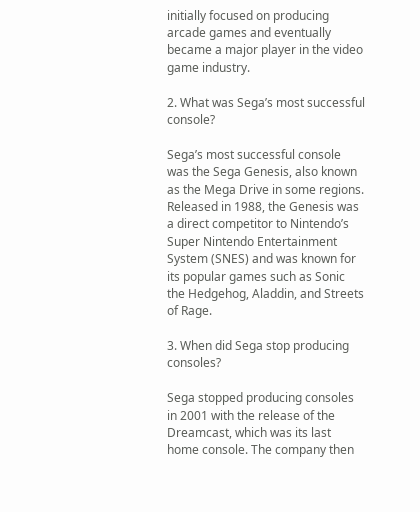initially focused on producing arcade games and eventually became a major player in the video game industry.

2. What was Sega’s most successful console?

Sega’s most successful console was the Sega Genesis, also known as the Mega Drive in some regions. Released in 1988, the Genesis was a direct competitor to Nintendo’s Super Nintendo Entertainment System (SNES) and was known for its popular games such as Sonic the Hedgehog, Aladdin, and Streets of Rage.

3. When did Sega stop producing consoles?

Sega stopped producing consoles in 2001 with the release of the Dreamcast, which was its last home console. The company then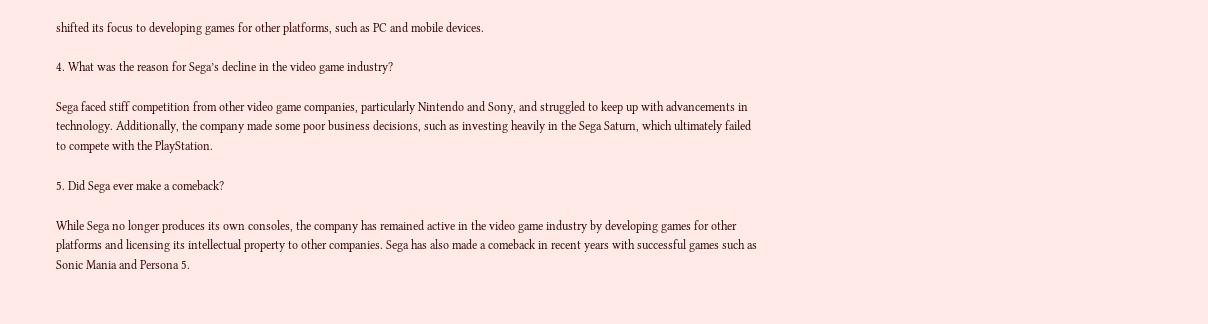shifted its focus to developing games for other platforms, such as PC and mobile devices.

4. What was the reason for Sega’s decline in the video game industry?

Sega faced stiff competition from other video game companies, particularly Nintendo and Sony, and struggled to keep up with advancements in technology. Additionally, the company made some poor business decisions, such as investing heavily in the Sega Saturn, which ultimately failed to compete with the PlayStation.

5. Did Sega ever make a comeback?

While Sega no longer produces its own consoles, the company has remained active in the video game industry by developing games for other platforms and licensing its intellectual property to other companies. Sega has also made a comeback in recent years with successful games such as Sonic Mania and Persona 5.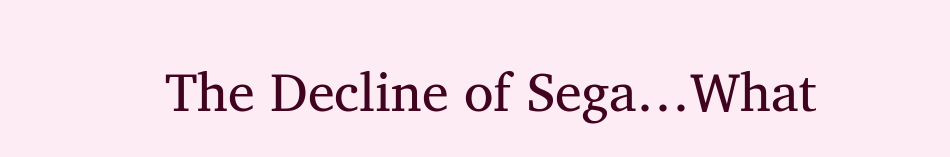The Decline of Sega…What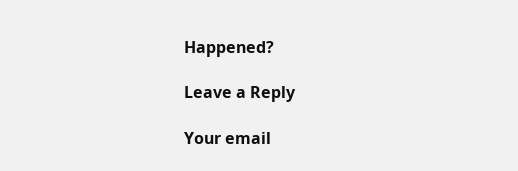Happened?

Leave a Reply

Your email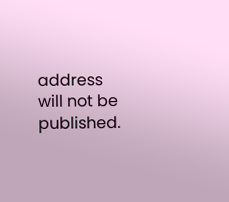address will not be published.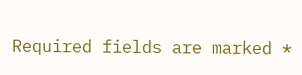Required fields are marked *